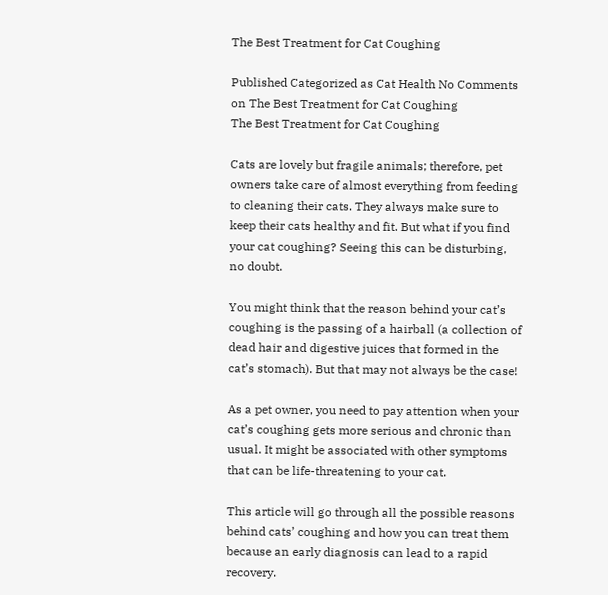The Best Treatment for Cat Coughing

Published Categorized as Cat Health No Comments on The Best Treatment for Cat Coughing
The Best Treatment for Cat Coughing

Cats are lovely but fragile animals; therefore, pet owners take care of almost everything from feeding to cleaning their cats. They always make sure to keep their cats healthy and fit. But what if you find your cat coughing? Seeing this can be disturbing, no doubt.

You might think that the reason behind your cat’s coughing is the passing of a hairball (a collection of dead hair and digestive juices that formed in the cat’s stomach). But that may not always be the case!

As a pet owner, you need to pay attention when your cat’s coughing gets more serious and chronic than usual. It might be associated with other symptoms that can be life-threatening to your cat.

This article will go through all the possible reasons behind cats’ coughing and how you can treat them because an early diagnosis can lead to a rapid recovery.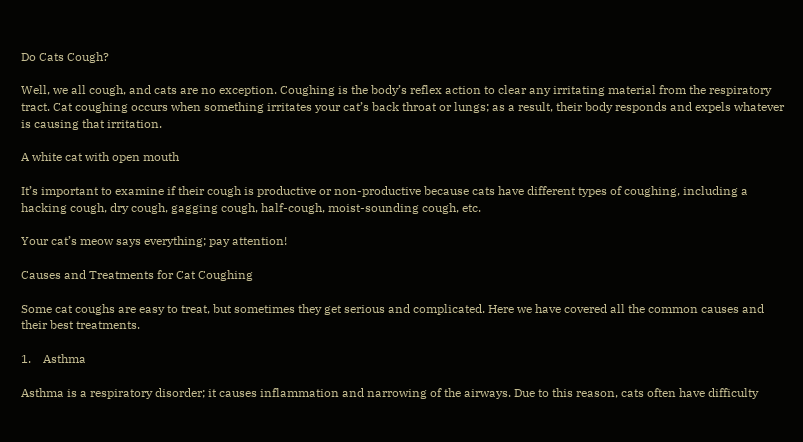Do Cats Cough?

Well, we all cough, and cats are no exception. Coughing is the body’s reflex action to clear any irritating material from the respiratory tract. Cat coughing occurs when something irritates your cat’s back throat or lungs; as a result, their body responds and expels whatever is causing that irritation.

A white cat with open mouth

It’s important to examine if their cough is productive or non-productive because cats have different types of coughing, including a hacking cough, dry cough, gagging cough, half-cough, moist-sounding cough, etc.

Your cat’s meow says everything; pay attention!

Causes and Treatments for Cat Coughing

Some cat coughs are easy to treat, but sometimes they get serious and complicated. Here we have covered all the common causes and their best treatments.

1.    Asthma

Asthma is a respiratory disorder; it causes inflammation and narrowing of the airways. Due to this reason, cats often have difficulty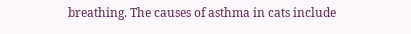breathing. The causes of asthma in cats include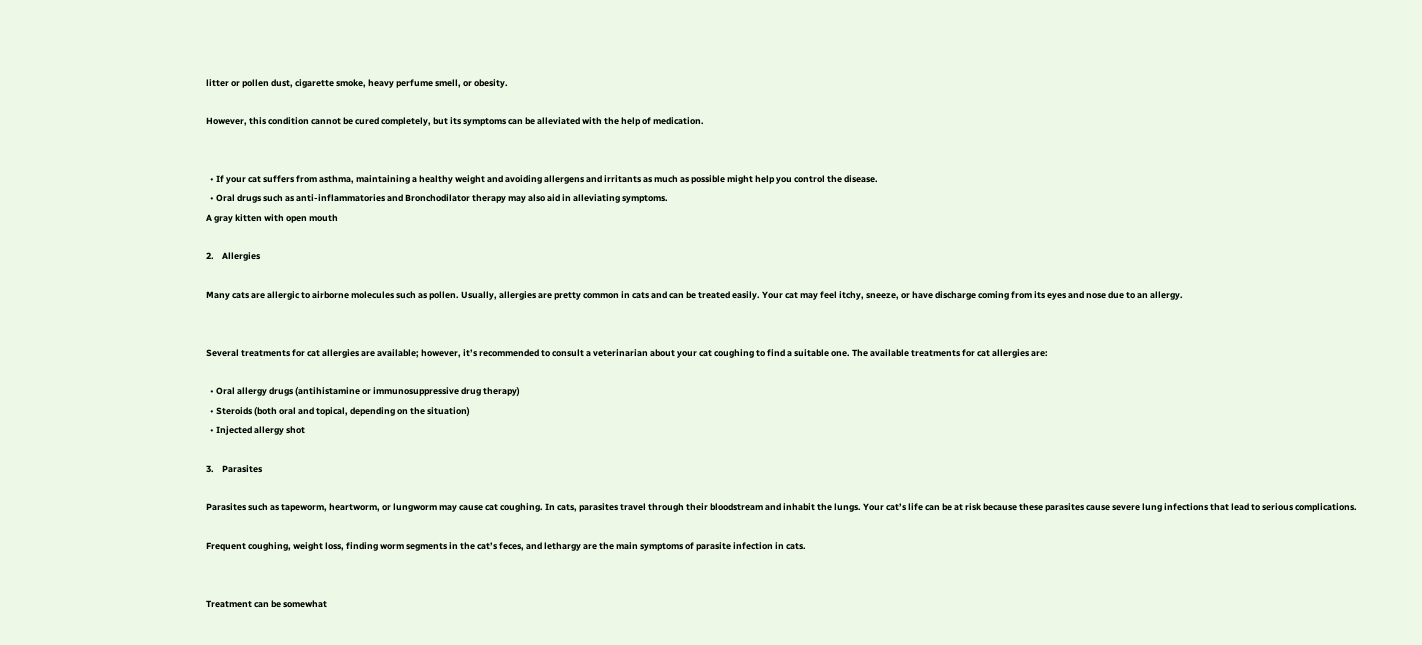litter or pollen dust, cigarette smoke, heavy perfume smell, or obesity.

However, this condition cannot be cured completely, but its symptoms can be alleviated with the help of medication.


  • If your cat suffers from asthma, maintaining a healthy weight and avoiding allergens and irritants as much as possible might help you control the disease.
  • Oral drugs such as anti-inflammatories and Bronchodilator therapy may also aid in alleviating symptoms.
A gray kitten with open mouth

2.    Allergies

Many cats are allergic to airborne molecules such as pollen. Usually, allergies are pretty common in cats and can be treated easily. Your cat may feel itchy, sneeze, or have discharge coming from its eyes and nose due to an allergy.


Several treatments for cat allergies are available; however, it’s recommended to consult a veterinarian about your cat coughing to find a suitable one. The available treatments for cat allergies are:

  • Oral allergy drugs (antihistamine or immunosuppressive drug therapy)
  • Steroids (both oral and topical, depending on the situation)
  • Injected allergy shot

3.    Parasites

Parasites such as tapeworm, heartworm, or lungworm may cause cat coughing. In cats, parasites travel through their bloodstream and inhabit the lungs. Your cat’s life can be at risk because these parasites cause severe lung infections that lead to serious complications.

Frequent coughing, weight loss, finding worm segments in the cat’s feces, and lethargy are the main symptoms of parasite infection in cats.


Treatment can be somewhat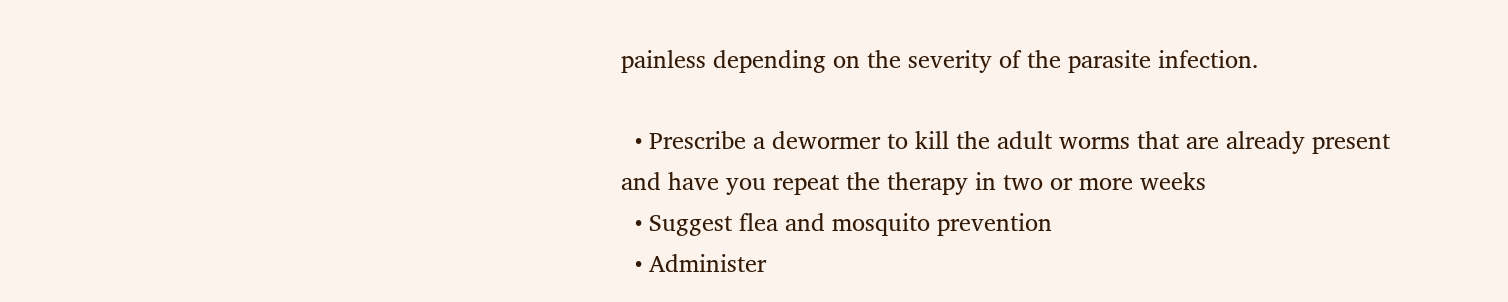painless depending on the severity of the parasite infection.

  • Prescribe a dewormer to kill the adult worms that are already present and have you repeat the therapy in two or more weeks
  • Suggest flea and mosquito prevention
  • Administer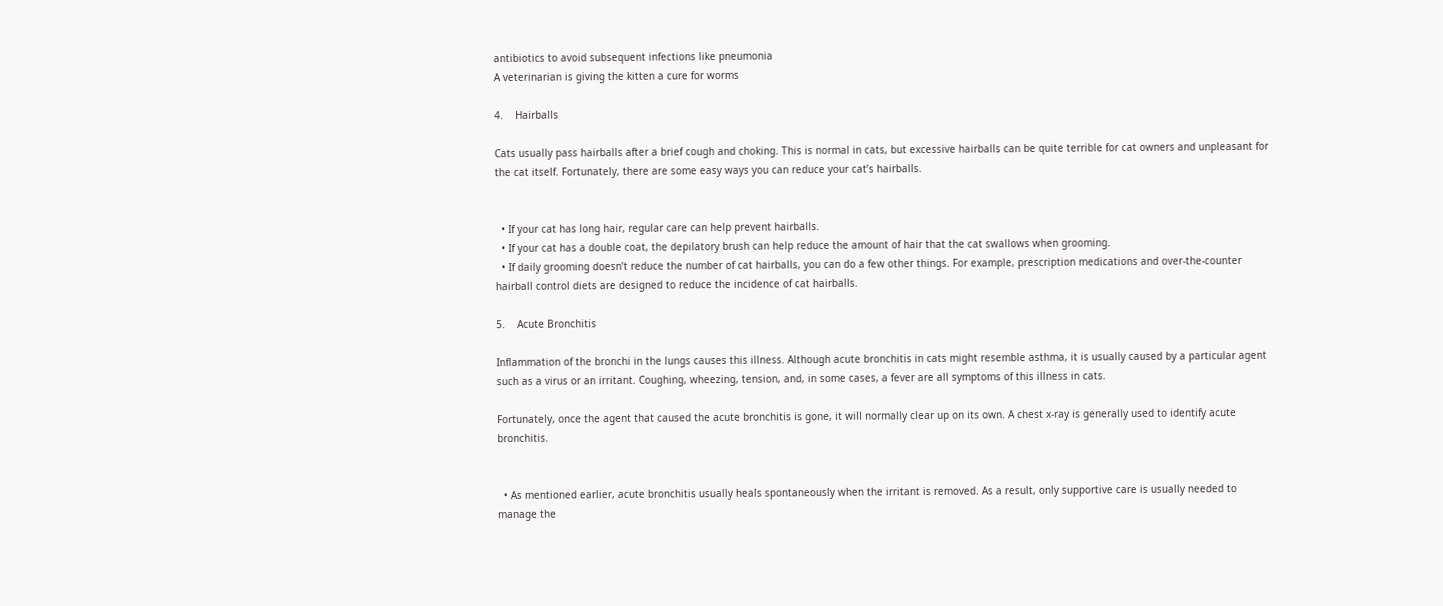antibiotics to avoid subsequent infections like pneumonia
A veterinarian is giving the kitten a cure for worms

4.    Hairballs

Cats usually pass hairballs after a brief cough and choking. This is normal in cats, but excessive hairballs can be quite terrible for cat owners and unpleasant for the cat itself. Fortunately, there are some easy ways you can reduce your cat’s hairballs.


  • If your cat has long hair, regular care can help prevent hairballs.
  • If your cat has a double coat, the depilatory brush can help reduce the amount of hair that the cat swallows when grooming.
  • If daily grooming doesn’t reduce the number of cat hairballs, you can do a few other things. For example, prescription medications and over-the-counter hairball control diets are designed to reduce the incidence of cat hairballs.

5.    Acute Bronchitis

Inflammation of the bronchi in the lungs causes this illness. Although acute bronchitis in cats might resemble asthma, it is usually caused by a particular agent such as a virus or an irritant. Coughing, wheezing, tension, and, in some cases, a fever are all symptoms of this illness in cats.

Fortunately, once the agent that caused the acute bronchitis is gone, it will normally clear up on its own. A chest x-ray is generally used to identify acute bronchitis.


  • As mentioned earlier, acute bronchitis usually heals spontaneously when the irritant is removed. As a result, only supportive care is usually needed to manage the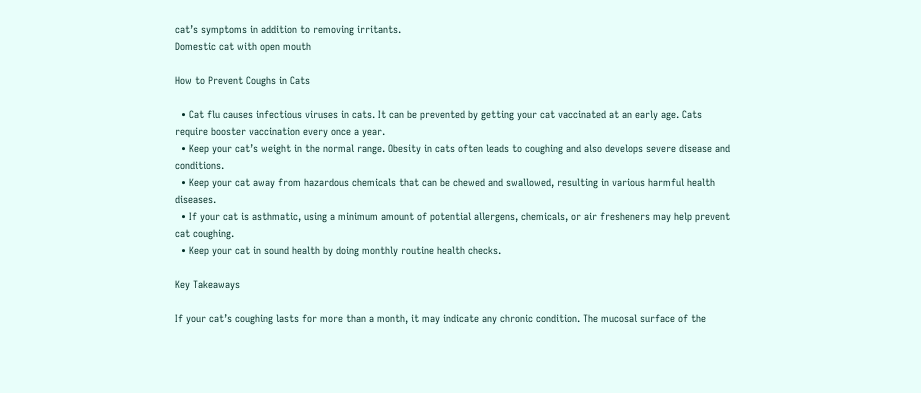cat’s symptoms in addition to removing irritants.
Domestic cat with open mouth

How to Prevent Coughs in Cats

  • Cat flu causes infectious viruses in cats. It can be prevented by getting your cat vaccinated at an early age. Cats require booster vaccination every once a year.
  • Keep your cat’s weight in the normal range. Obesity in cats often leads to coughing and also develops severe disease and conditions.
  • Keep your cat away from hazardous chemicals that can be chewed and swallowed, resulting in various harmful health diseases.
  • If your cat is asthmatic, using a minimum amount of potential allergens, chemicals, or air fresheners may help prevent cat coughing.
  • Keep your cat in sound health by doing monthly routine health checks.

Key Takeaways

If your cat’s coughing lasts for more than a month, it may indicate any chronic condition. The mucosal surface of the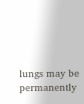lungs may be permanently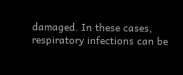damaged. In these cases, respiratory infections can be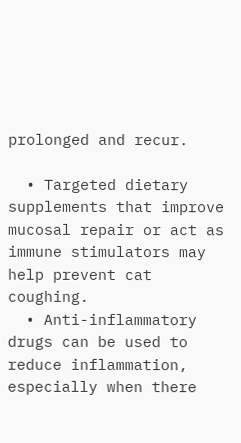prolonged and recur.

  • Targeted dietary supplements that improve mucosal repair or act as immune stimulators may help prevent cat coughing.
  • Anti-inflammatory drugs can be used to reduce inflammation, especially when there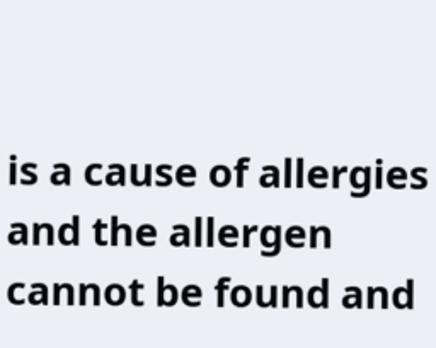is a cause of allergies and the allergen cannot be found and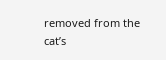removed from the cat’s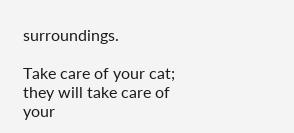surroundings.

Take care of your cat; they will take care of your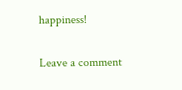happiness!

Leave a comment